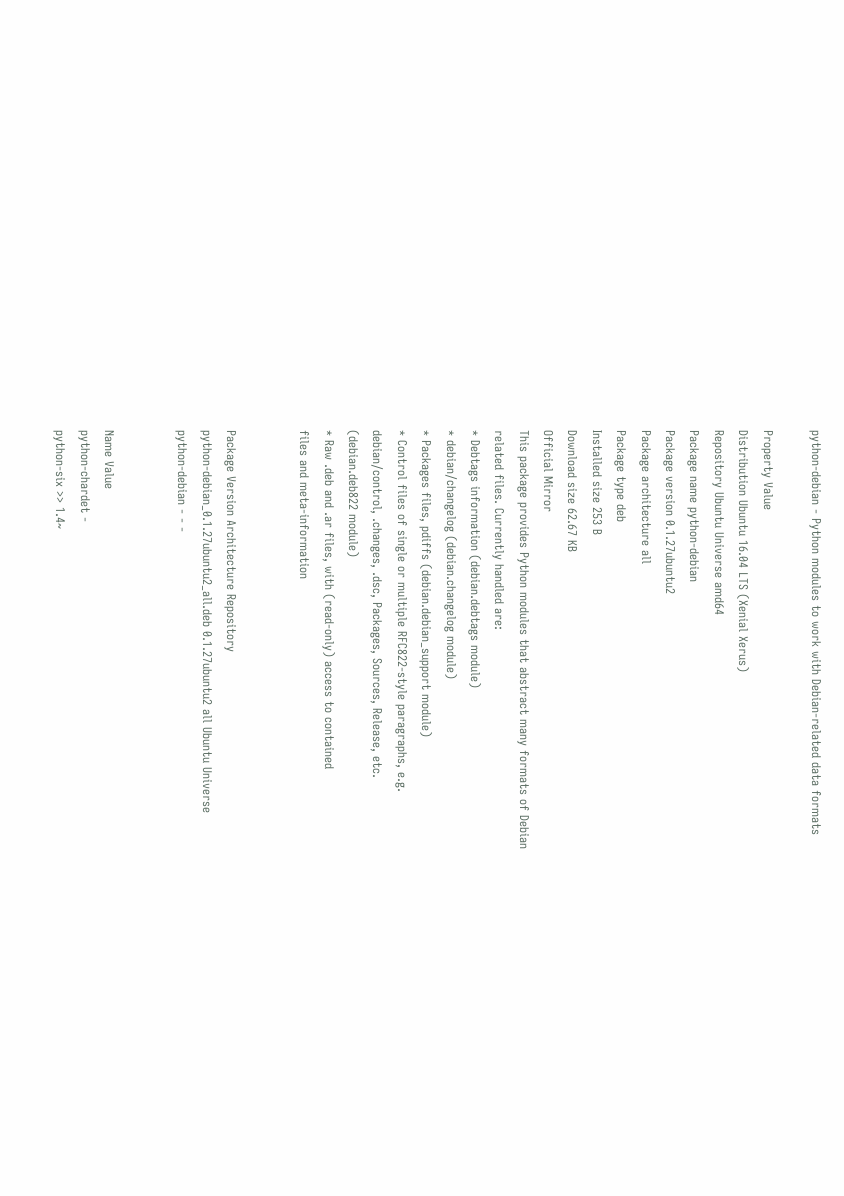python-debian - Python modules to work with Debian-related data formats

Property Value
Distribution Ubuntu 16.04 LTS (Xenial Xerus)
Repository Ubuntu Universe amd64
Package name python-debian
Package version 0.1.27ubuntu2
Package architecture all
Package type deb
Installed size 253 B
Download size 62.67 KB
Official Mirror
This package provides Python modules that abstract many formats of Debian
related files. Currently handled are:
* Debtags information (debian.debtags module)
* debian/changelog (debian.changelog module)
* Packages files, pdiffs (debian.debian_support module)
* Control files of single or multiple RFC822-style paragraphs, e.g.
debian/control, .changes, .dsc, Packages, Sources, Release, etc.
(debian.deb822 module)
* Raw .deb and .ar files, with (read-only) access to contained
files and meta-information


Package Version Architecture Repository
python-debian_0.1.27ubuntu2_all.deb 0.1.27ubuntu2 all Ubuntu Universe
python-debian - - -


Name Value
python-chardet -
python-six >> 1.4~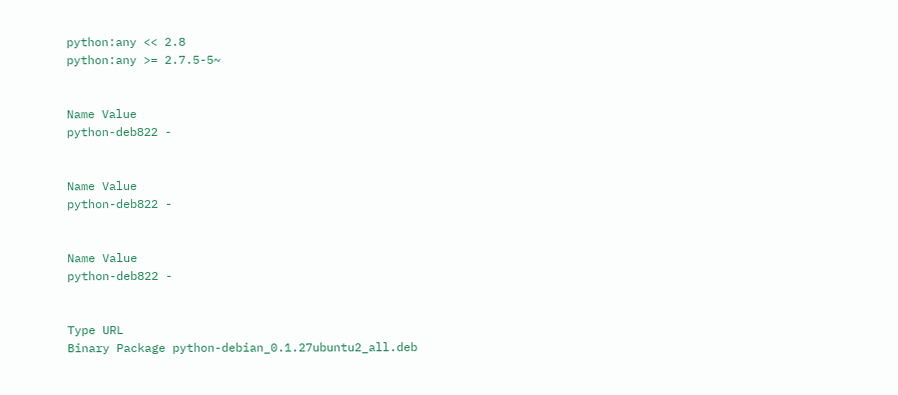python:any << 2.8
python:any >= 2.7.5-5~


Name Value
python-deb822 -


Name Value
python-deb822 -


Name Value
python-deb822 -


Type URL
Binary Package python-debian_0.1.27ubuntu2_all.deb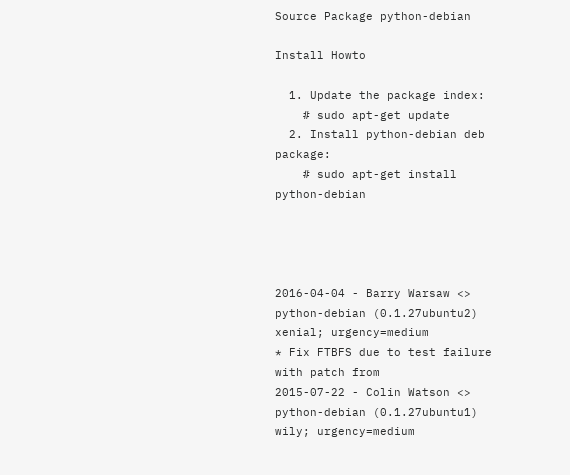Source Package python-debian

Install Howto

  1. Update the package index:
    # sudo apt-get update
  2. Install python-debian deb package:
    # sudo apt-get install python-debian




2016-04-04 - Barry Warsaw <>
python-debian (0.1.27ubuntu2) xenial; urgency=medium
* Fix FTBFS due to test failure with patch from
2015-07-22 - Colin Watson <>
python-debian (0.1.27ubuntu1) wily; urgency=medium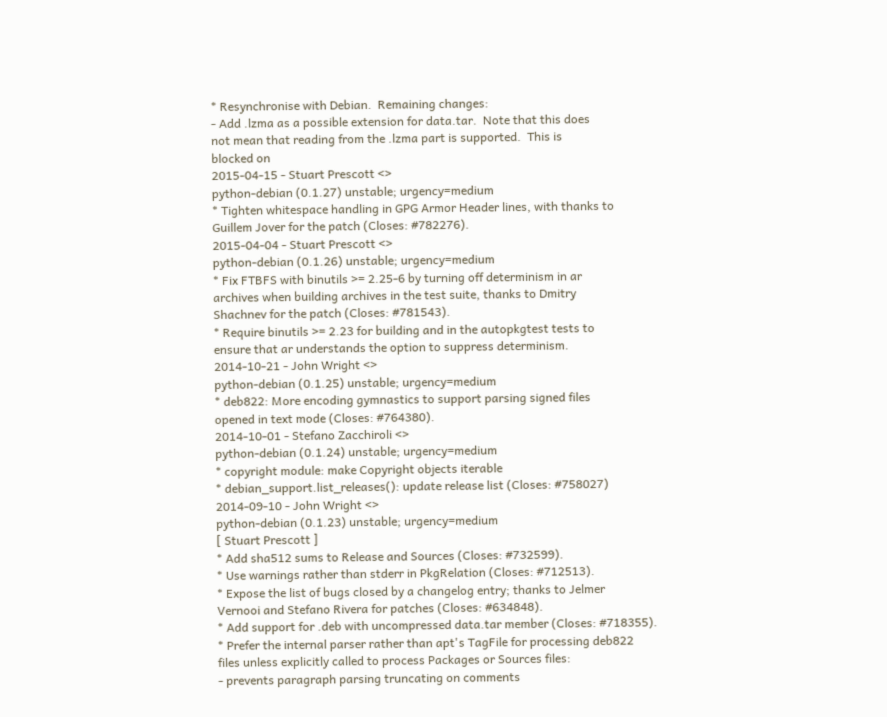* Resynchronise with Debian.  Remaining changes:
- Add .lzma as a possible extension for data.tar.  Note that this does
not mean that reading from the .lzma part is supported.  This is
blocked on
2015-04-15 - Stuart Prescott <>
python-debian (0.1.27) unstable; urgency=medium
* Tighten whitespace handling in GPG Armor Header lines, with thanks to
Guillem Jover for the patch (Closes: #782276).
2015-04-04 - Stuart Prescott <>
python-debian (0.1.26) unstable; urgency=medium
* Fix FTBFS with binutils >= 2.25-6 by turning off determinism in ar
archives when building archives in the test suite, thanks to Dmitry
Shachnev for the patch (Closes: #781543).
* Require binutils >= 2.23 for building and in the autopkgtest tests to
ensure that ar understands the option to suppress determinism.
2014-10-21 - John Wright <>
python-debian (0.1.25) unstable; urgency=medium
* deb822: More encoding gymnastics to support parsing signed files
opened in text mode (Closes: #764380).
2014-10-01 - Stefano Zacchiroli <>
python-debian (0.1.24) unstable; urgency=medium
* copyright module: make Copyright objects iterable
* debian_support.list_releases(): update release list (Closes: #758027)
2014-09-10 - John Wright <>
python-debian (0.1.23) unstable; urgency=medium
[ Stuart Prescott ]
* Add sha512 sums to Release and Sources (Closes: #732599).
* Use warnings rather than stderr in PkgRelation (Closes: #712513).
* Expose the list of bugs closed by a changelog entry; thanks to Jelmer
Vernooi and Stefano Rivera for patches (Closes: #634848).
* Add support for .deb with uncompressed data.tar member (Closes: #718355).
* Prefer the internal parser rather than apt's TagFile for processing deb822
files unless explicitly called to process Packages or Sources files:
- prevents paragraph parsing truncating on comments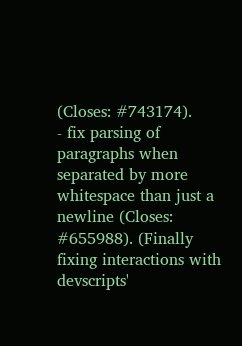(Closes: #743174).
- fix parsing of paragraphs when separated by more whitespace than just a
newline (Closes: #655988). (Finally fixing interactions with devscripts'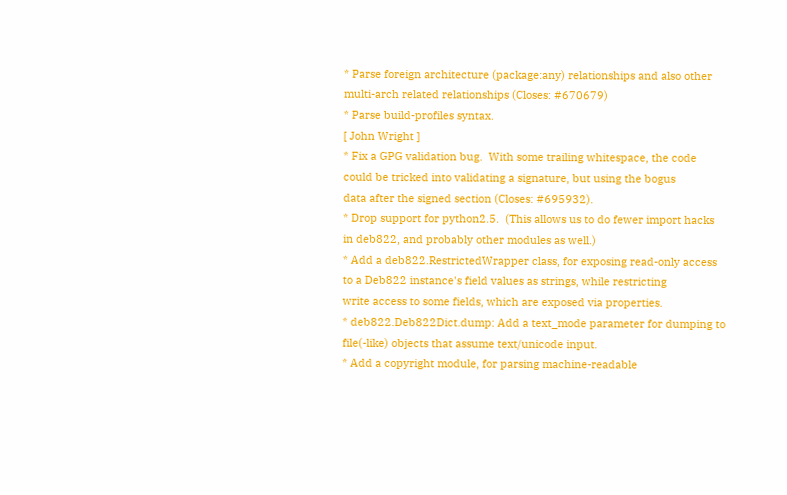* Parse foreign architecture (package:any) relationships and also other
multi-arch related relationships (Closes: #670679)
* Parse build-profiles syntax.
[ John Wright ]
* Fix a GPG validation bug.  With some trailing whitespace, the code
could be tricked into validating a signature, but using the bogus
data after the signed section (Closes: #695932).
* Drop support for python2.5.  (This allows us to do fewer import hacks
in deb822, and probably other modules as well.)
* Add a deb822.RestrictedWrapper class, for exposing read-only access
to a Deb822 instance's field values as strings, while restricting
write access to some fields, which are exposed via properties.
* deb822.Deb822Dict.dump: Add a text_mode parameter for dumping to
file(-like) objects that assume text/unicode input.
* Add a copyright module, for parsing machine-readable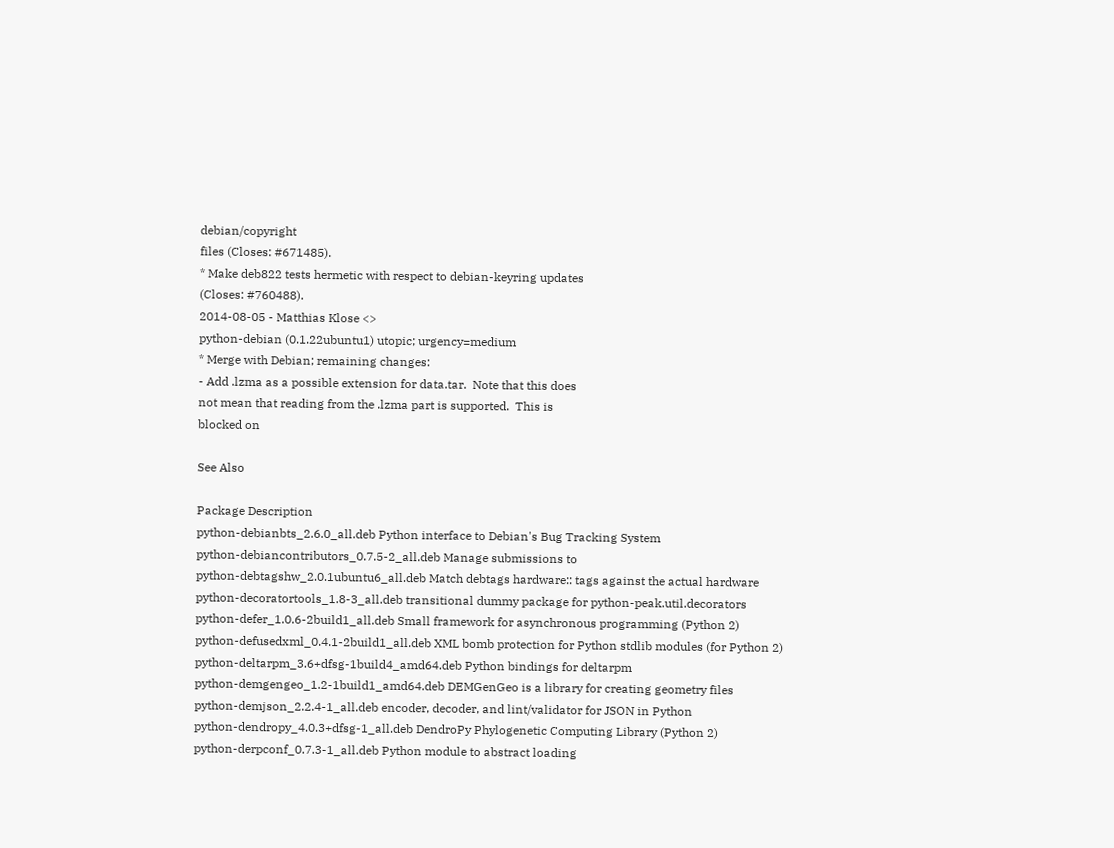debian/copyright
files (Closes: #671485).
* Make deb822 tests hermetic with respect to debian-keyring updates
(Closes: #760488).
2014-08-05 - Matthias Klose <>
python-debian (0.1.22ubuntu1) utopic; urgency=medium
* Merge with Debian; remaining changes:
- Add .lzma as a possible extension for data.tar.  Note that this does
not mean that reading from the .lzma part is supported.  This is
blocked on

See Also

Package Description
python-debianbts_2.6.0_all.deb Python interface to Debian's Bug Tracking System
python-debiancontributors_0.7.5-2_all.deb Manage submissions to
python-debtagshw_2.0.1ubuntu6_all.deb Match debtags hardware:: tags against the actual hardware
python-decoratortools_1.8-3_all.deb transitional dummy package for python-peak.util.decorators
python-defer_1.0.6-2build1_all.deb Small framework for asynchronous programming (Python 2)
python-defusedxml_0.4.1-2build1_all.deb XML bomb protection for Python stdlib modules (for Python 2)
python-deltarpm_3.6+dfsg-1build4_amd64.deb Python bindings for deltarpm
python-demgengeo_1.2-1build1_amd64.deb DEMGenGeo is a library for creating geometry files
python-demjson_2.2.4-1_all.deb encoder, decoder, and lint/validator for JSON in Python
python-dendropy_4.0.3+dfsg-1_all.deb DendroPy Phylogenetic Computing Library (Python 2)
python-derpconf_0.7.3-1_all.deb Python module to abstract loading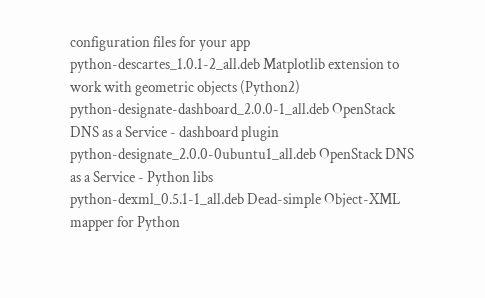configuration files for your app
python-descartes_1.0.1-2_all.deb Matplotlib extension to work with geometric objects (Python2)
python-designate-dashboard_2.0.0-1_all.deb OpenStack DNS as a Service - dashboard plugin
python-designate_2.0.0-0ubuntu1_all.deb OpenStack DNS as a Service - Python libs
python-dexml_0.5.1-1_all.deb Dead-simple Object-XML mapper for Python